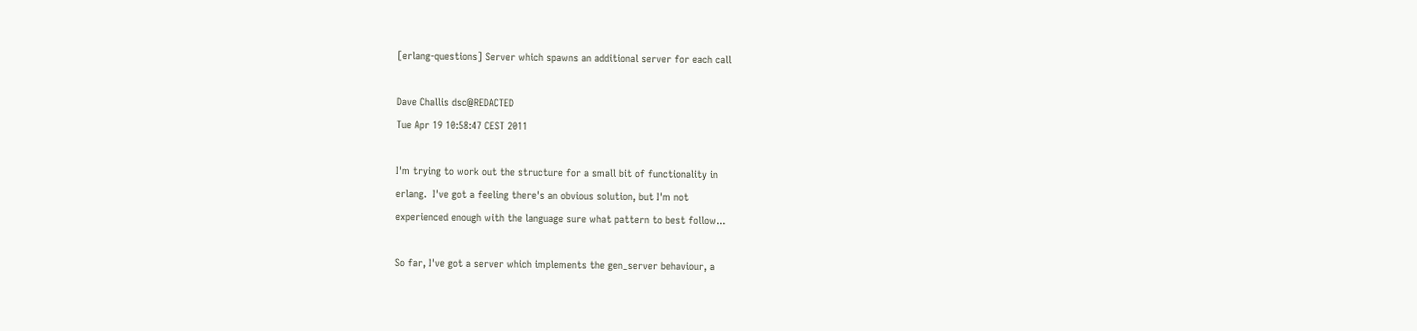[erlang-questions] Server which spawns an additional server for each call

Dave Challis dsc@REDACTED
Tue Apr 19 10:58:47 CEST 2011

I'm trying to work out the structure for a small bit of functionality in
erlang.  I've got a feeling there's an obvious solution, but I'm not
experienced enough with the language sure what pattern to best follow...

So far, I've got a server which implements the gen_server behaviour, a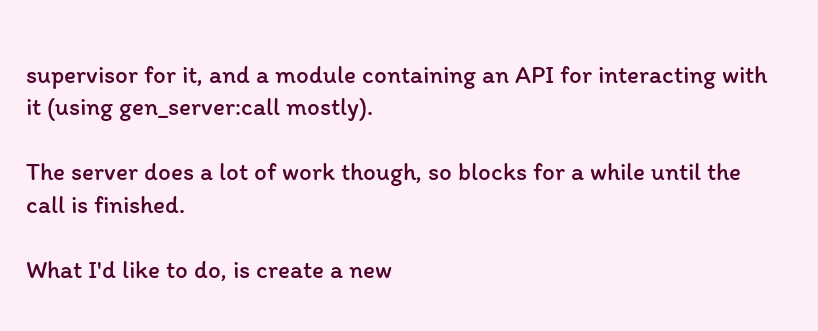supervisor for it, and a module containing an API for interacting with
it (using gen_server:call mostly).

The server does a lot of work though, so blocks for a while until the
call is finished.

What I'd like to do, is create a new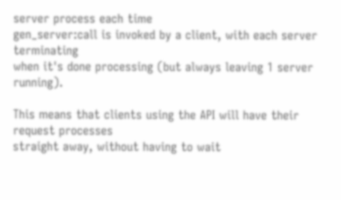server process each time
gen_server:call is invoked by a client, with each server terminating
when it's done processing (but always leaving 1 server running).

This means that clients using the API will have their request processes
straight away, without having to wait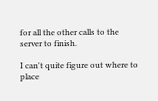for all the other calls to the
server to finish.

I can't quite figure out where to place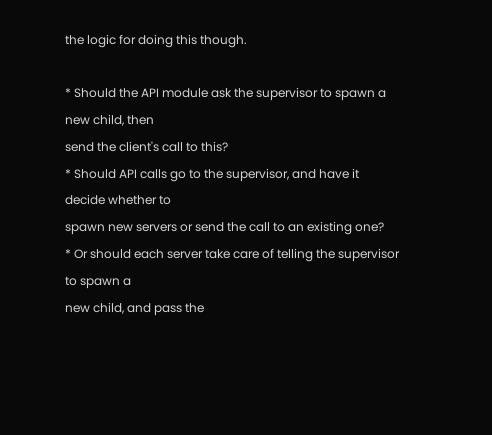the logic for doing this though.

* Should the API module ask the supervisor to spawn a new child, then
send the client's call to this?
* Should API calls go to the supervisor, and have it decide whether to
spawn new servers or send the call to an existing one?
* Or should each server take care of telling the supervisor to spawn a
new child, and pass the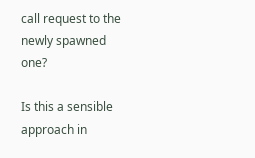call request to the newly spawned one?

Is this a sensible approach in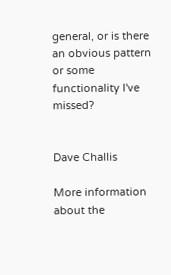general, or is there an obvious pattern
or some functionality I've missed?


Dave Challis

More information about the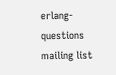erlang-questions mailing list